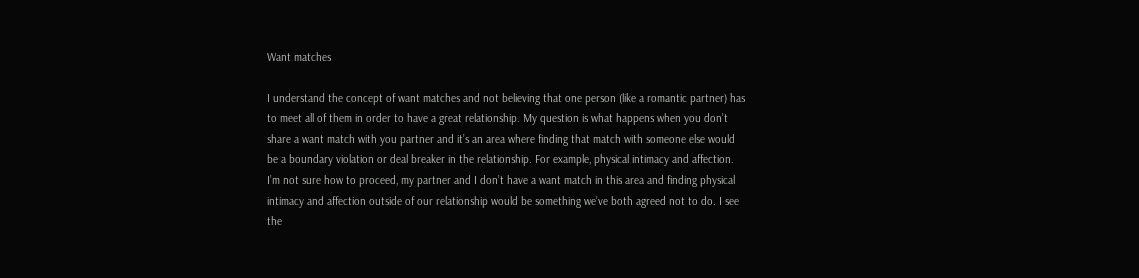Want matches

I understand the concept of want matches and not believing that one person (like a romantic partner) has to meet all of them in order to have a great relationship. My question is what happens when you don’t share a want match with you partner and it’s an area where finding that match with someone else would be a boundary violation or deal breaker in the relationship. For example, physical intimacy and affection. I’m not sure how to proceed, my partner and I don’t have a want match in this area and finding physical intimacy and affection outside of our relationship would be something we’ve both agreed not to do. I see the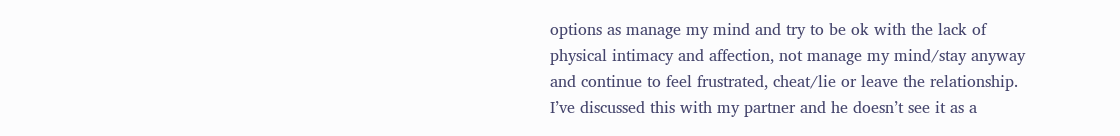options as manage my mind and try to be ok with the lack of physical intimacy and affection, not manage my mind/stay anyway and continue to feel frustrated, cheat/lie or leave the relationship. I’ve discussed this with my partner and he doesn’t see it as a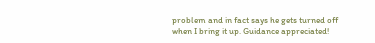problem and in fact says he gets turned off when I bring it up. Guidance appreciated!